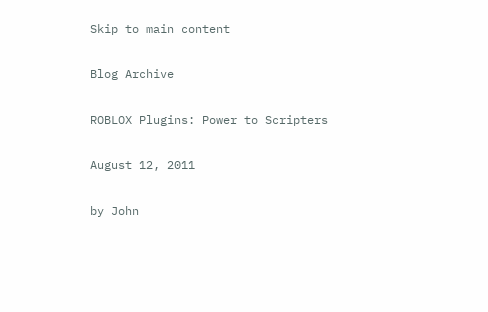Skip to main content

Blog Archive

ROBLOX Plugins: Power to Scripters

August 12, 2011

by John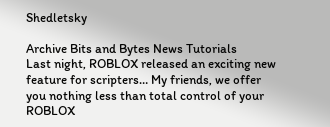Shedletsky

Archive Bits and Bytes News Tutorials
Last night, ROBLOX released an exciting new feature for scripters… My friends, we offer you nothing less than total control of your ROBLOX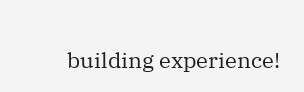building experience!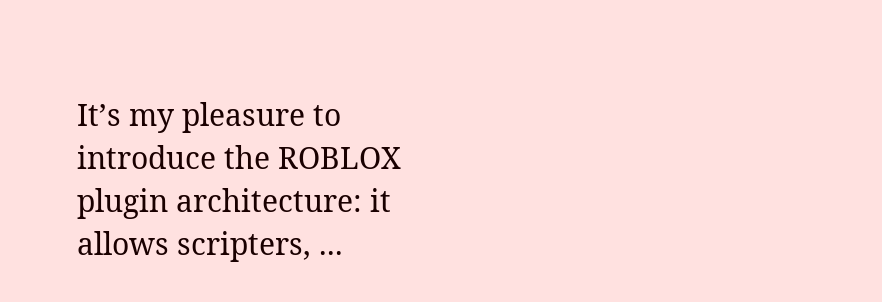It’s my pleasure to introduce the ROBLOX plugin architecture: it allows scripters, ...